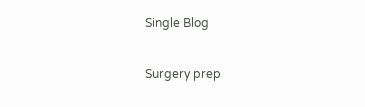Single Blog

Surgery prep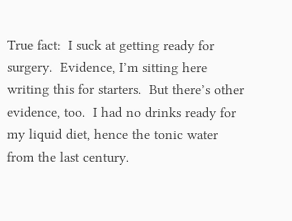True fact:  I suck at getting ready for surgery.  Evidence, I’m sitting here writing this for starters.  But there’s other evidence, too.  I had no drinks ready for my liquid diet, hence the tonic water from the last century.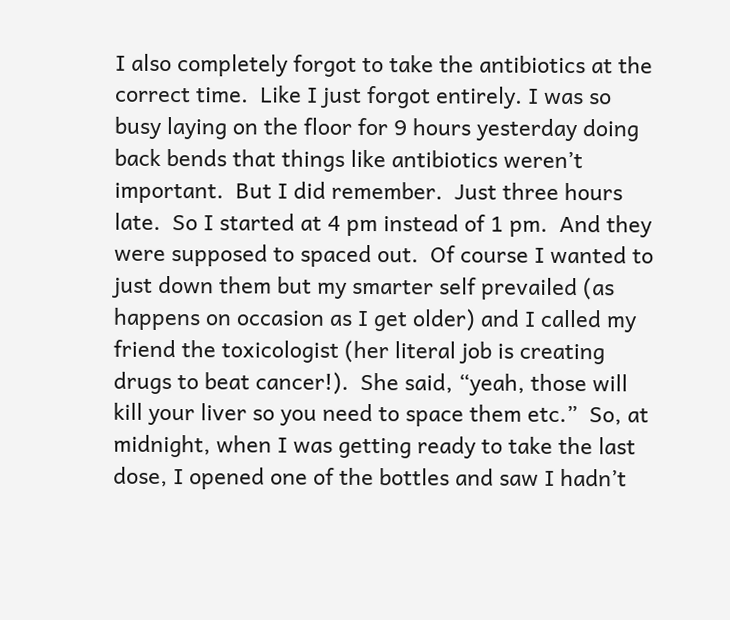I also completely forgot to take the antibiotics at the correct time.  Like I just forgot entirely. I was so busy laying on the floor for 9 hours yesterday doing back bends that things like antibiotics weren’t important.  But I did remember.  Just three hours late.  So I started at 4 pm instead of 1 pm.  And they were supposed to spaced out.  Of course I wanted to just down them but my smarter self prevailed (as happens on occasion as I get older) and I called my friend the toxicologist (her literal job is creating drugs to beat cancer!).  She said, “yeah, those will kill your liver so you need to space them etc.”  So, at midnight, when I was getting ready to take the last dose, I opened one of the bottles and saw I hadn’t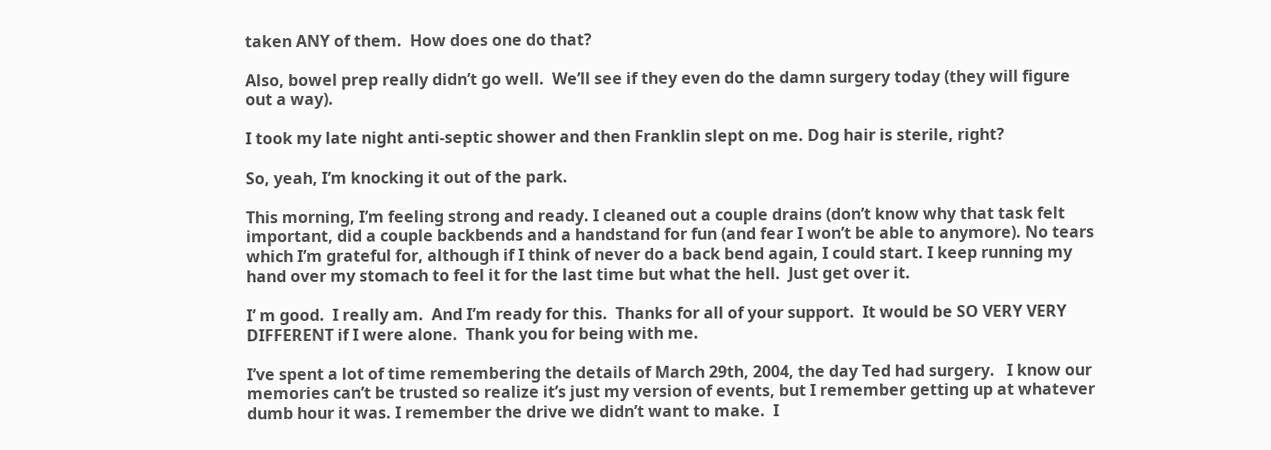taken ANY of them.  How does one do that?

Also, bowel prep really didn’t go well.  We’ll see if they even do the damn surgery today (they will figure out a way).

I took my late night anti-septic shower and then Franklin slept on me. Dog hair is sterile, right?

So, yeah, I’m knocking it out of the park.

This morning, I’m feeling strong and ready. I cleaned out a couple drains (don’t know why that task felt important, did a couple backbends and a handstand for fun (and fear I won’t be able to anymore). No tears which I’m grateful for, although if I think of never do a back bend again, I could start. I keep running my hand over my stomach to feel it for the last time but what the hell.  Just get over it.

I’ m good.  I really am.  And I’m ready for this.  Thanks for all of your support.  It would be SO VERY VERY DIFFERENT if I were alone.  Thank you for being with me.

I’ve spent a lot of time remembering the details of March 29th, 2004, the day Ted had surgery.   I know our memories can’t be trusted so realize it’s just my version of events, but I remember getting up at whatever dumb hour it was. I remember the drive we didn’t want to make.  I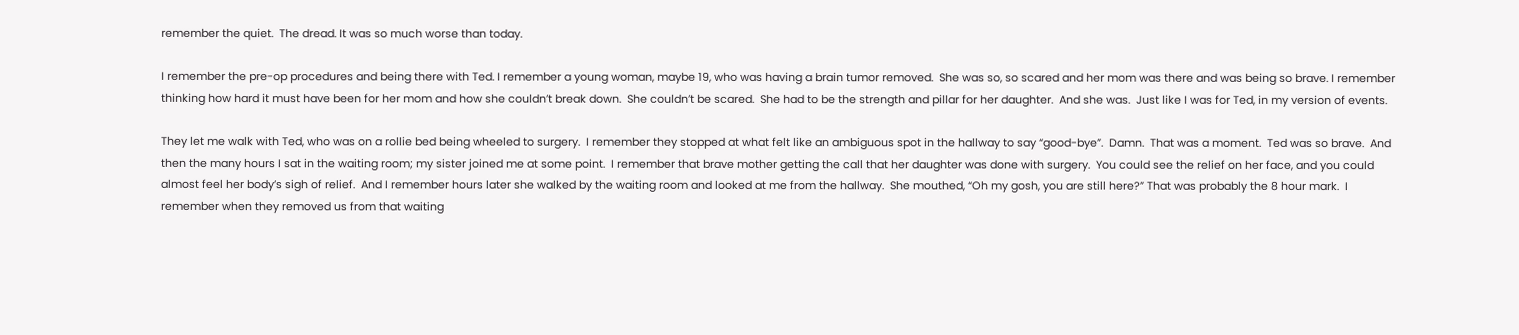remember the quiet.  The dread. It was so much worse than today.

I remember the pre-op procedures and being there with Ted. I remember a young woman, maybe 19, who was having a brain tumor removed.  She was so, so scared and her mom was there and was being so brave. I remember thinking how hard it must have been for her mom and how she couldn’t break down.  She couldn’t be scared.  She had to be the strength and pillar for her daughter.  And she was.  Just like I was for Ted, in my version of events.

They let me walk with Ted, who was on a rollie bed being wheeled to surgery.  I remember they stopped at what felt like an ambiguous spot in the hallway to say “good-bye”.  Damn.  That was a moment.  Ted was so brave.  And then the many hours I sat in the waiting room; my sister joined me at some point.  I remember that brave mother getting the call that her daughter was done with surgery.  You could see the relief on her face, and you could almost feel her body’s sigh of relief.  And I remember hours later she walked by the waiting room and looked at me from the hallway.  She mouthed, “Oh my gosh, you are still here?” That was probably the 8 hour mark.  I remember when they removed us from that waiting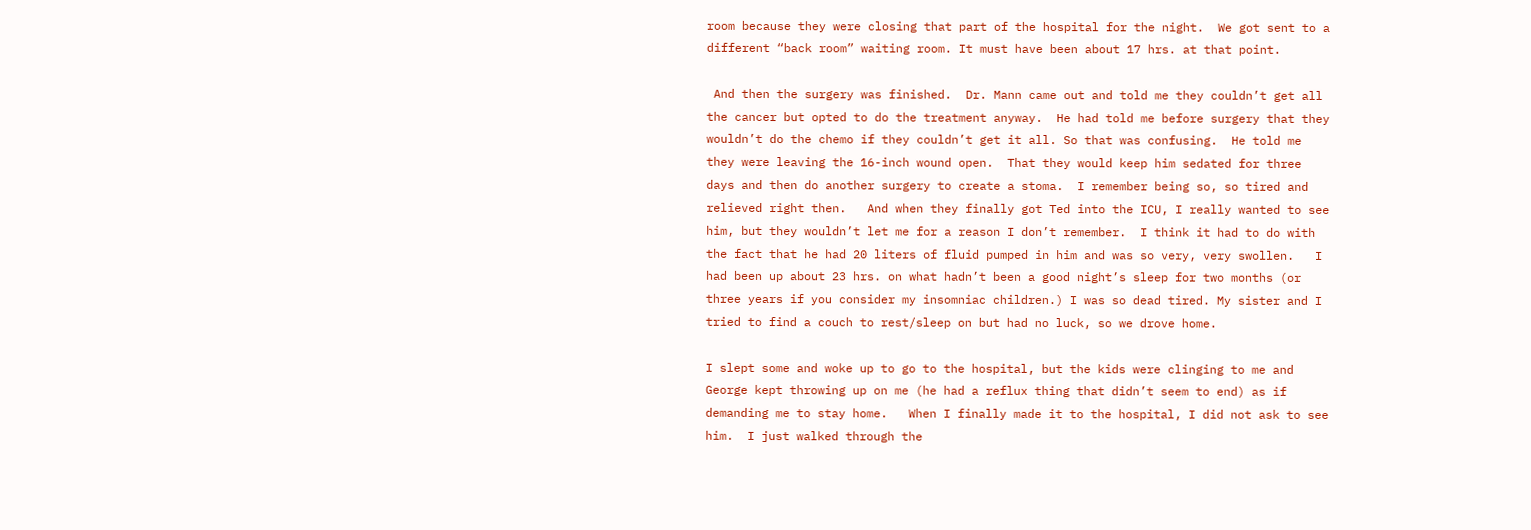room because they were closing that part of the hospital for the night.  We got sent to a different “back room” waiting room. It must have been about 17 hrs. at that point.

 And then the surgery was finished.  Dr. Mann came out and told me they couldn’t get all the cancer but opted to do the treatment anyway.  He had told me before surgery that they wouldn’t do the chemo if they couldn’t get it all. So that was confusing.  He told me they were leaving the 16-inch wound open.  That they would keep him sedated for three days and then do another surgery to create a stoma.  I remember being so, so tired and relieved right then.   And when they finally got Ted into the ICU, I really wanted to see him, but they wouldn’t let me for a reason I don’t remember.  I think it had to do with the fact that he had 20 liters of fluid pumped in him and was so very, very swollen.   I had been up about 23 hrs. on what hadn’t been a good night’s sleep for two months (or three years if you consider my insomniac children.) I was so dead tired. My sister and I tried to find a couch to rest/sleep on but had no luck, so we drove home.

I slept some and woke up to go to the hospital, but the kids were clinging to me and George kept throwing up on me (he had a reflux thing that didn’t seem to end) as if demanding me to stay home.   When I finally made it to the hospital, I did not ask to see him.  I just walked through the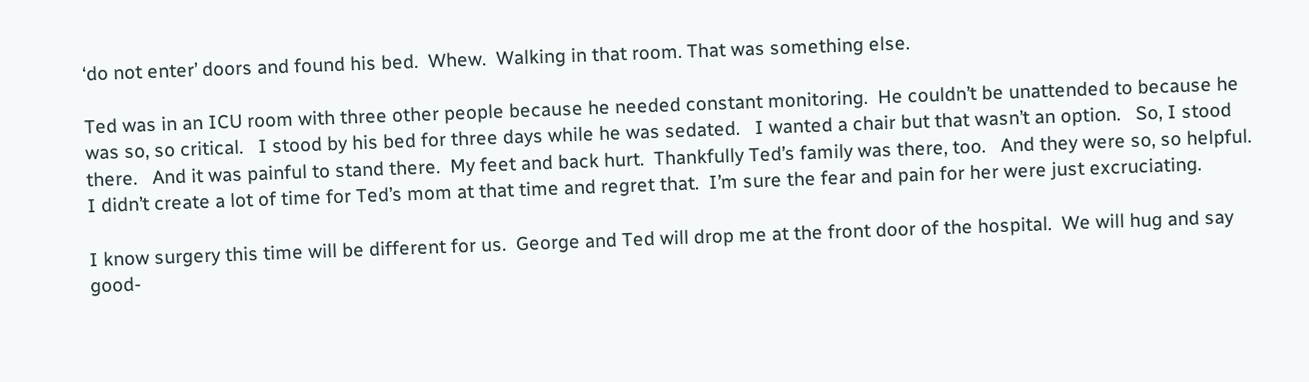‘do not enter’ doors and found his bed.  Whew.  Walking in that room. That was something else.

Ted was in an ICU room with three other people because he needed constant monitoring.  He couldn’t be unattended to because he was so, so critical.   I stood by his bed for three days while he was sedated.   I wanted a chair but that wasn’t an option.   So, I stood there.   And it was painful to stand there.  My feet and back hurt.  Thankfully Ted’s family was there, too.   And they were so, so helpful.   I didn’t create a lot of time for Ted’s mom at that time and regret that.  I’m sure the fear and pain for her were just excruciating.

I know surgery this time will be different for us.  George and Ted will drop me at the front door of the hospital.  We will hug and say good-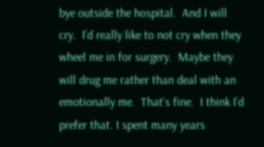bye outside the hospital.  And I will cry.  I’d really like to not cry when they wheel me in for surgery.  Maybe they will drug me rather than deal with an emotionally me.  That’s fine.  I think I’d prefer that. I spent many years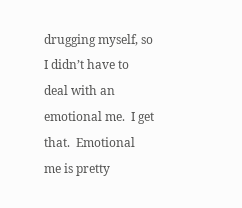drugging myself, so I didn’t have to deal with an emotional me.  I get that.  Emotional me is pretty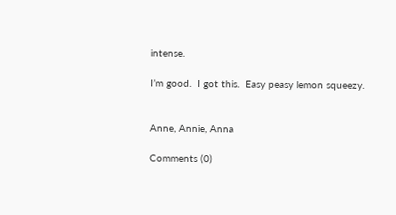intense.

I’m good.  I got this.  Easy peasy lemon squeezy.


Anne, Annie, Anna

Comments (0)